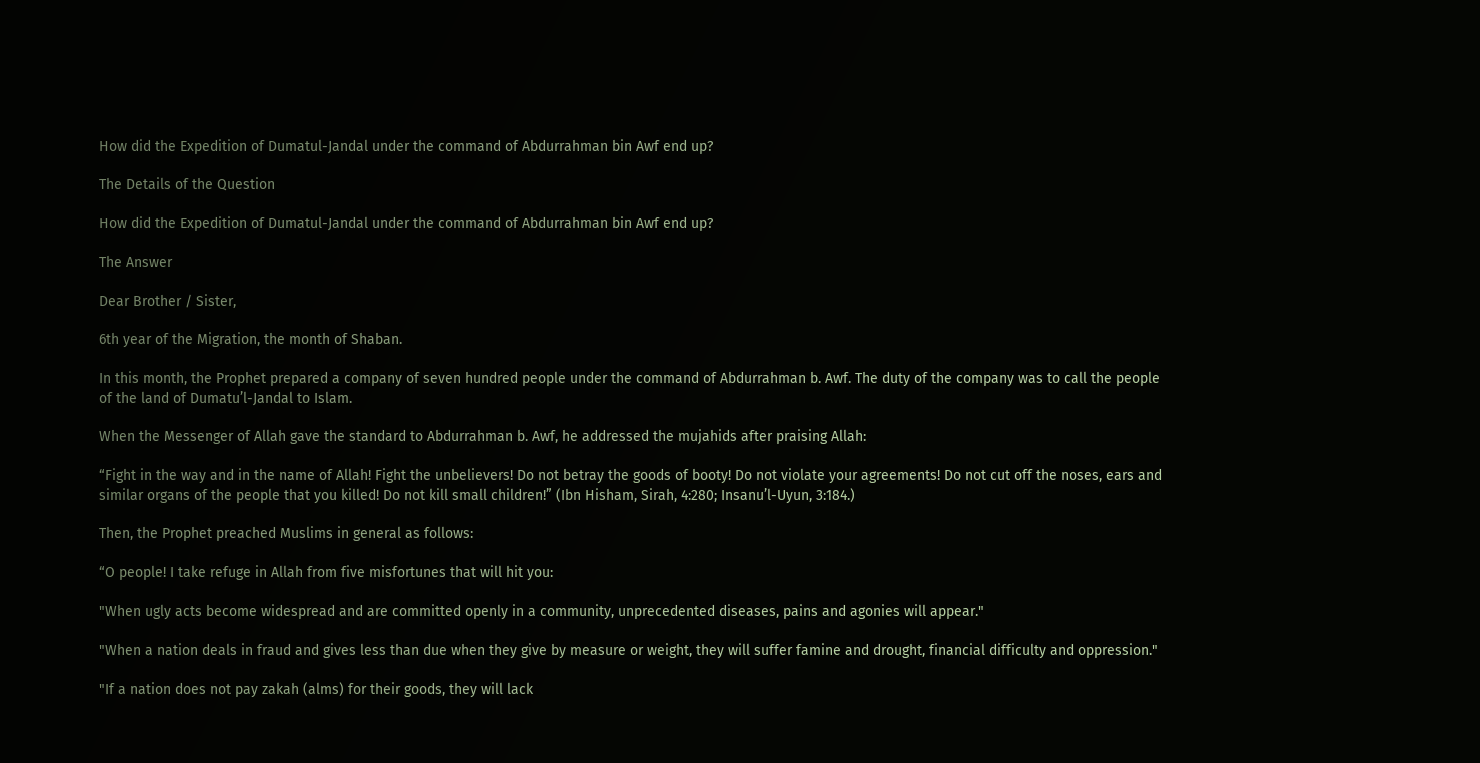How did the Expedition of Dumatul-Jandal under the command of Abdurrahman bin Awf end up?

The Details of the Question

How did the Expedition of Dumatul-Jandal under the command of Abdurrahman bin Awf end up?

The Answer

Dear Brother / Sister,

6th year of the Migration, the month of Shaban.

In this month, the Prophet prepared a company of seven hundred people under the command of Abdurrahman b. Awf. The duty of the company was to call the people of the land of Dumatu’l-Jandal to Islam.

When the Messenger of Allah gave the standard to Abdurrahman b. Awf, he addressed the mujahids after praising Allah:

“Fight in the way and in the name of Allah! Fight the unbelievers! Do not betray the goods of booty! Do not violate your agreements! Do not cut off the noses, ears and similar organs of the people that you killed! Do not kill small children!” (Ibn Hisham, Sirah, 4:280; Insanu’l-Uyun, 3:184.)

Then, the Prophet preached Muslims in general as follows:

“O people! I take refuge in Allah from five misfortunes that will hit you:

"When ugly acts become widespread and are committed openly in a community, unprecedented diseases, pains and agonies will appear."

"When a nation deals in fraud and gives less than due when they give by measure or weight, they will suffer famine and drought, financial difficulty and oppression."

"If a nation does not pay zakah (alms) for their goods, they will lack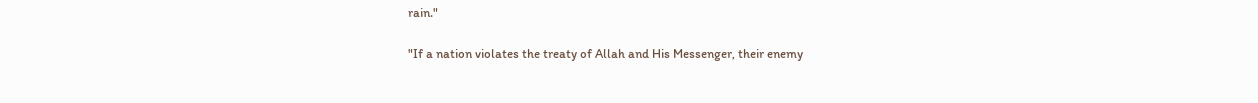rain."

"If a nation violates the treaty of Allah and His Messenger, their enemy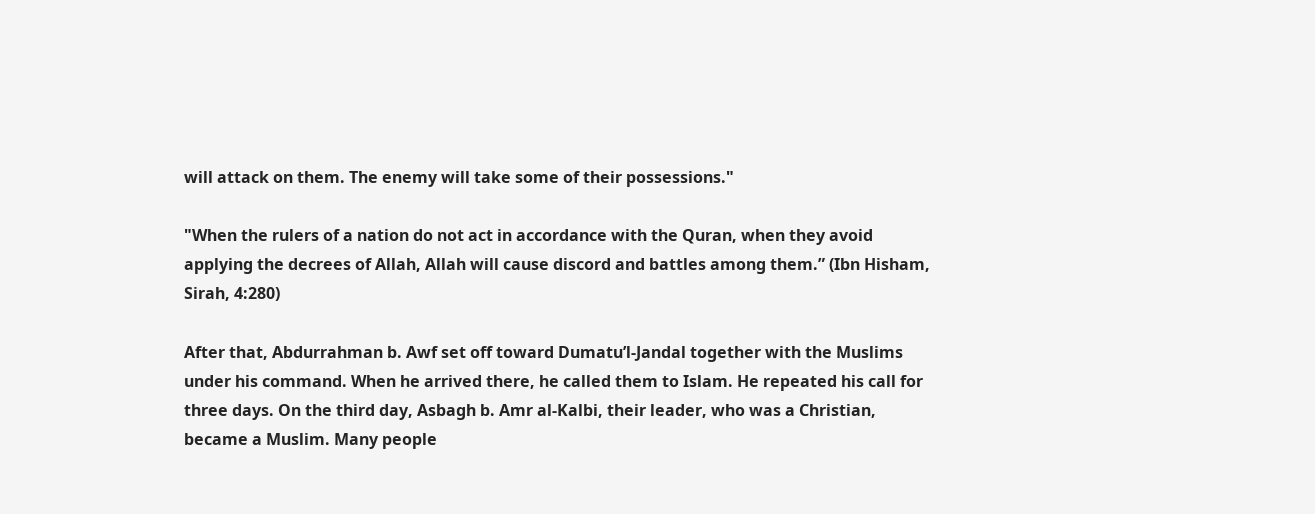will attack on them. The enemy will take some of their possessions."

"When the rulers of a nation do not act in accordance with the Quran, when they avoid applying the decrees of Allah, Allah will cause discord and battles among them.” (Ibn Hisham, Sirah, 4:280)

After that, Abdurrahman b. Awf set off toward Dumatu’l-Jandal together with the Muslims under his command. When he arrived there, he called them to Islam. He repeated his call for three days. On the third day, Asbagh b. Amr al-Kalbi, their leader, who was a Christian, became a Muslim. Many people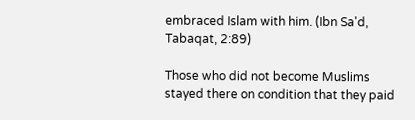embraced Islam with him. (Ibn Sa'd, Tabaqat, 2:89)

Those who did not become Muslims stayed there on condition that they paid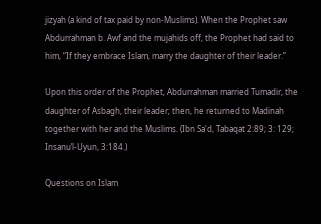jizyah (a kind of tax paid by non-Muslims). When the Prophet saw Abdurrahman b. Awf and the mujahids off, the Prophet had said to him, “If they embrace Islam, marry the daughter of their leader.”

Upon this order of the Prophet, Abdurrahman married Tumadir, the daughter of Asbagh, their leader; then, he returned to Madinah together with her and the Muslims. (Ibn Sa'd, Tabaqat 2:89; 3: 129; Insanu’l-Uyun, 3:184.)

Questions on Islam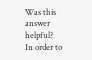Was this answer helpful?
In order to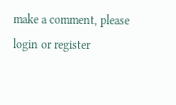make a comment, please login or register